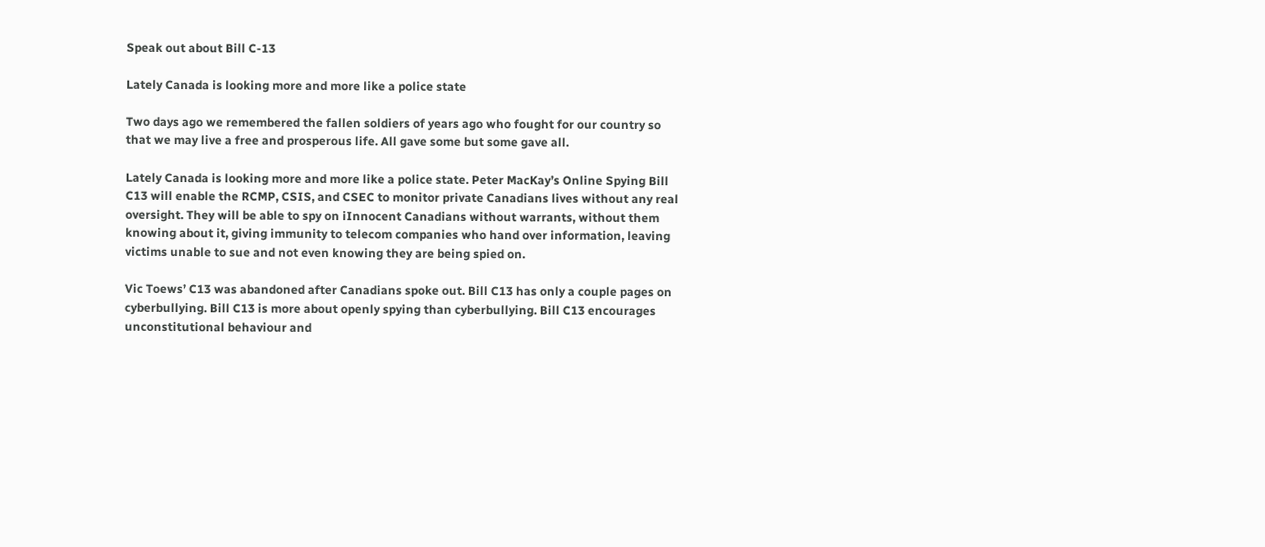Speak out about Bill C-13

Lately Canada is looking more and more like a police state

Two days ago we remembered the fallen soldiers of years ago who fought for our country so that we may live a free and prosperous life. All gave some but some gave all.

Lately Canada is looking more and more like a police state. Peter MacKay’s Online Spying Bill C13 will enable the RCMP, CSIS, and CSEC to monitor private Canadians lives without any real oversight. They will be able to spy on iInnocent Canadians without warrants, without them knowing about it, giving immunity to telecom companies who hand over information, leaving victims unable to sue and not even knowing they are being spied on.

Vic Toews’ C13 was abandoned after Canadians spoke out. Bill C13 has only a couple pages on cyberbullying. Bill C13 is more about openly spying than cyberbullying. Bill C13 encourages unconstitutional behaviour and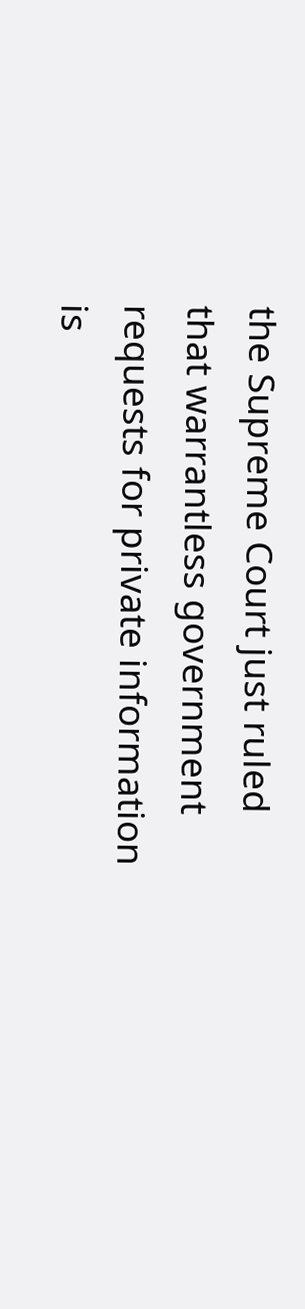the Supreme Court just ruled that warrantless government requests for private information is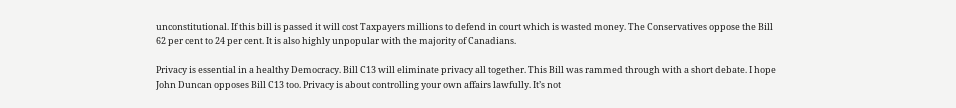unconstitutional. If this bill is passed it will cost Taxpayers millions to defend in court which is wasted money. The Conservatives oppose the Bill 62 per cent to 24 per cent. It is also highly unpopular with the majority of Canadians.

Privacy is essential in a healthy Democracy. Bill C13 will eliminate privacy all together. This Bill was rammed through with a short debate. I hope John Duncan opposes Bill C13 too. Privacy is about controlling your own affairs lawfully. It’s not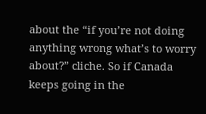about the “if you’re not doing anything wrong what’s to worry about?” cliche. So if Canada keeps going in the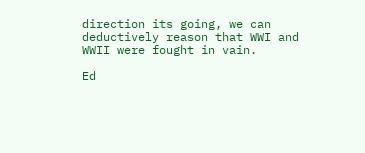direction its going, we can deductively reason that WWI and WWII were fought in vain.

Ed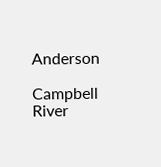Anderson

Campbell River